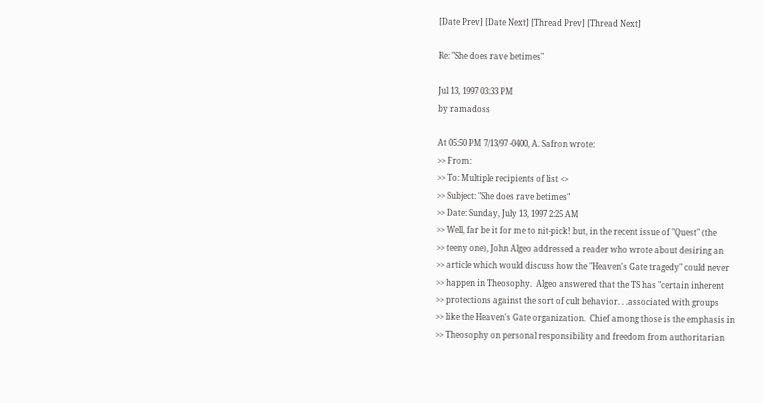[Date Prev] [Date Next] [Thread Prev] [Thread Next]

Re: "She does rave betimes"

Jul 13, 1997 03:33 PM
by ramadoss

At 05:50 PM 7/13/97 -0400, A. Safron wrote:
>> From:
>> To: Multiple recipients of list <>
>> Subject: "She does rave betimes"
>> Date: Sunday, July 13, 1997 2:25 AM
>> Well, far be it for me to nit-pick! but, in the recent issue of "Quest" (the
>> teeny one), John Algeo addressed a reader who wrote about desiring an
>> article which would discuss how the "Heaven's Gate tragedy" could never
>> happen in Theosophy.  Algeo answered that the TS has "certain inherent
>> protections against the sort of cult behavior. . .associated with groups
>> like the Heaven's Gate organization.  Chief among those is the emphasis in
>> Theosophy on personal responsibility and freedom from authoritarian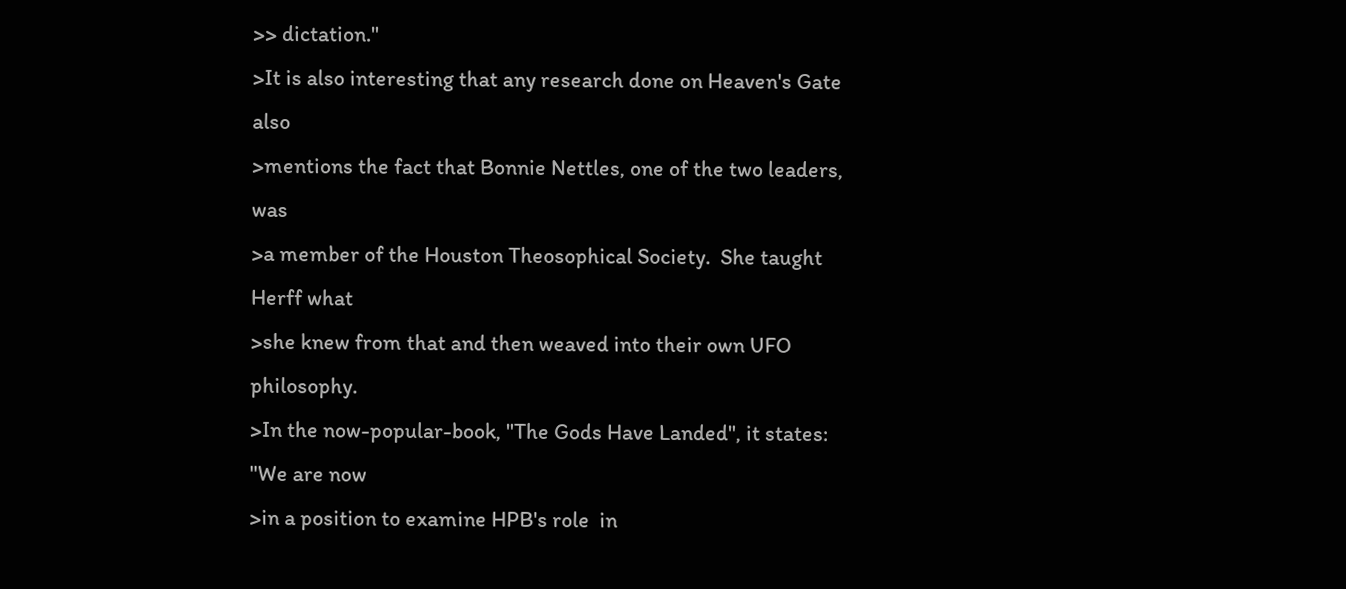>> dictation."
>It is also interesting that any research done on Heaven's Gate also
>mentions the fact that Bonnie Nettles, one of the two leaders, was
>a member of the Houston Theosophical Society.  She taught Herff what
>she knew from that and then weaved into their own UFO philosophy.
>In the now-popular-book, "The Gods Have Landed", it states: "We are now
>in a position to examine HPB's role  in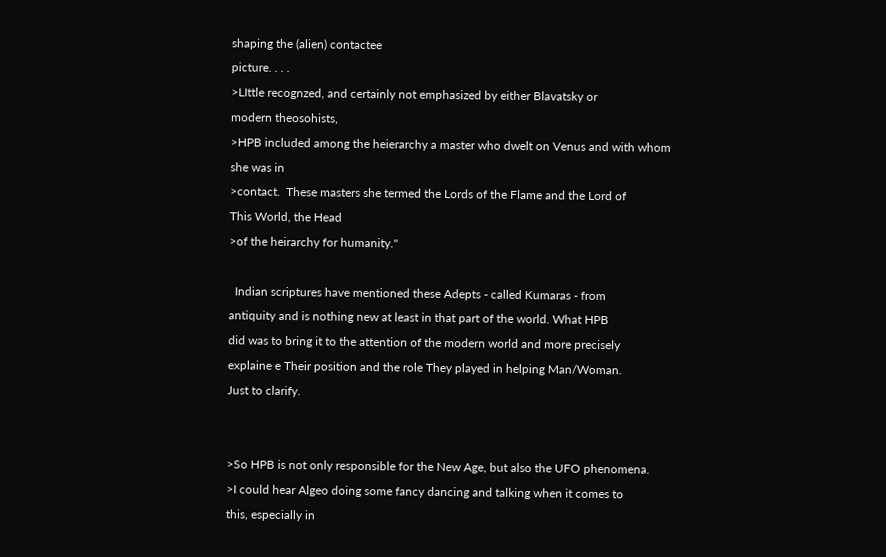shaping the (alien) contactee
picture. . . .
>LIttle recognzed, and certainly not emphasized by either Blavatsky or
modern theosohists,
>HPB included among the heierarchy a master who dwelt on Venus and with whom
she was in
>contact.  These masters she termed the Lords of the Flame and the Lord of
This World, the Head
>of the heirarchy for humanity."

  Indian scriptures have mentioned these Adepts - called Kumaras - from
antiquity and is nothing new at least in that part of the world. What HPB
did was to bring it to the attention of the modern world and more precisely
explaine e Their position and the role They played in helping Man/Woman.
Just to clarify.


>So HPB is not only responsible for the New Age, but also the UFO phenomena.
>I could hear Algeo doing some fancy dancing and talking when it comes to
this, especially in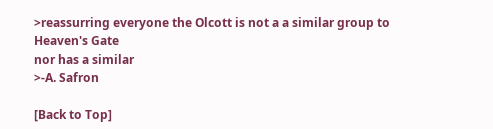>reassurring everyone the Olcott is not a a similar group to Heaven's Gate
nor has a similar
>-A. Safron

[Back to Top]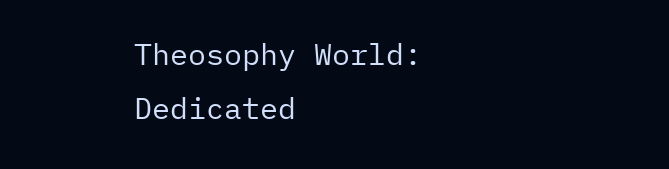Theosophy World: Dedicated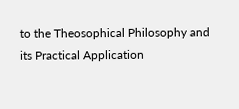to the Theosophical Philosophy and its Practical Application